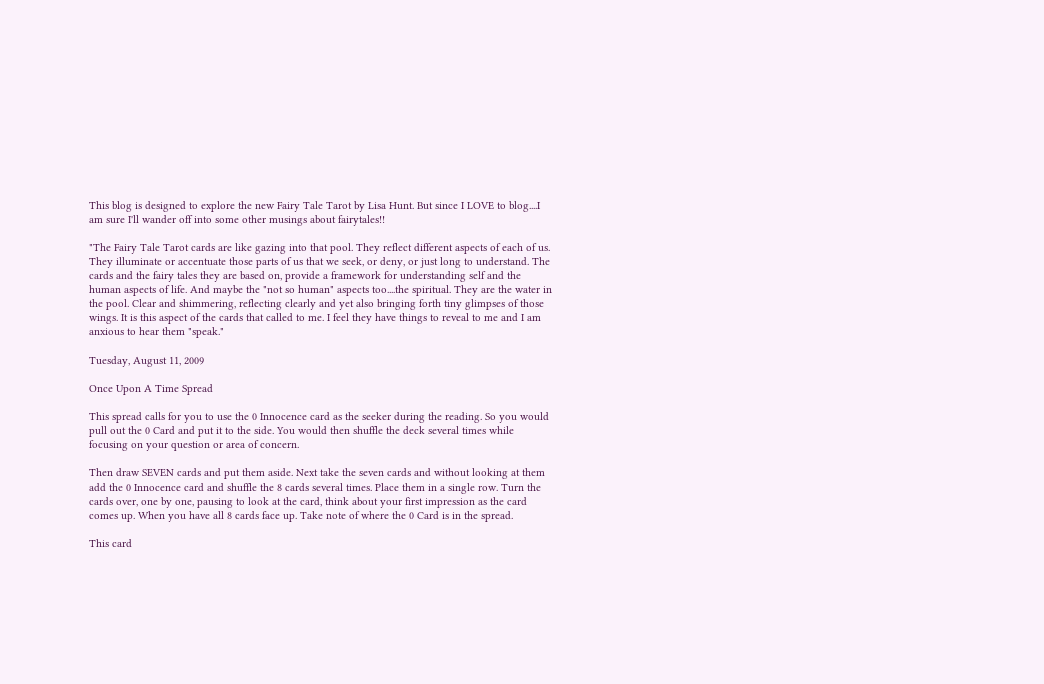This blog is designed to explore the new Fairy Tale Tarot by Lisa Hunt. But since I LOVE to blog....I am sure I'll wander off into some other musings about fairytales!!

"The Fairy Tale Tarot cards are like gazing into that pool. They reflect different aspects of each of us. They illuminate or accentuate those parts of us that we seek, or deny, or just long to understand. The cards and the fairy tales they are based on, provide a framework for understanding self and the human aspects of life. And maybe the "not so human" aspects too....the spiritual. They are the water in the pool. Clear and shimmering, reflecting clearly and yet also bringing forth tiny glimpses of those wings. It is this aspect of the cards that called to me. I feel they have things to reveal to me and I am anxious to hear them "speak."

Tuesday, August 11, 2009

Once Upon A Time Spread

This spread calls for you to use the 0 Innocence card as the seeker during the reading. So you would pull out the 0 Card and put it to the side. You would then shuffle the deck several times while focusing on your question or area of concern.

Then draw SEVEN cards and put them aside. Next take the seven cards and without looking at them add the 0 Innocence card and shuffle the 8 cards several times. Place them in a single row. Turn the cards over, one by one, pausing to look at the card, think about your first impression as the card comes up. When you have all 8 cards face up. Take note of where the 0 Card is in the spread.

This card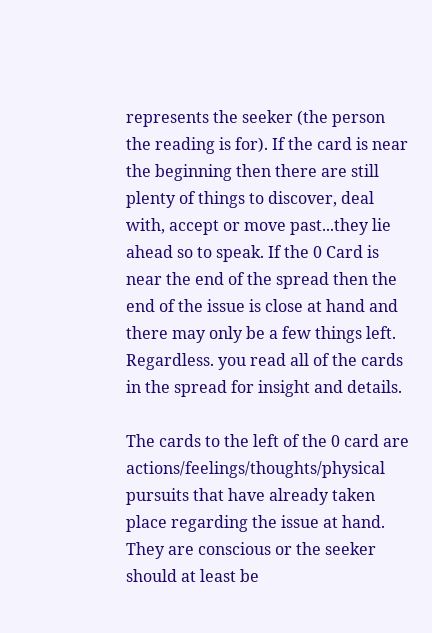represents the seeker (the person the reading is for). If the card is near the beginning then there are still plenty of things to discover, deal with, accept or move past...they lie ahead so to speak. If the 0 Card is near the end of the spread then the end of the issue is close at hand and there may only be a few things left. Regardless. you read all of the cards in the spread for insight and details.

The cards to the left of the 0 card are actions/feelings/thoughts/physical pursuits that have already taken place regarding the issue at hand. They are conscious or the seeker should at least be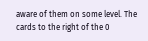aware of them on some level. The cards to the right of the 0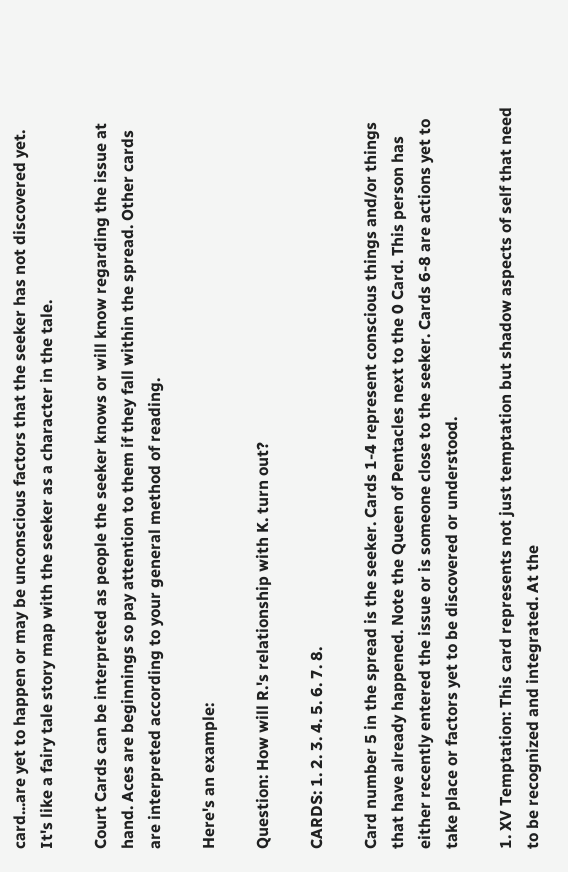card...are yet to happen or may be unconscious factors that the seeker has not discovered yet. It's like a fairy tale story map with the seeker as a character in the tale.

Court Cards can be interpreted as people the seeker knows or will know regarding the issue at hand. Aces are beginnings so pay attention to them if they fall within the spread. Other cards are interpreted according to your general method of reading.

Here's an example:

Question: How will R.'s relationship with K. turn out?

CARDS: 1. 2. 3. 4. 5. 6. 7. 8.

Card number 5 in the spread is the seeker. Cards 1-4 represent conscious things and/or things that have already happened. Note the Queen of Pentacles next to the 0 Card. This person has either recently entered the issue or is someone close to the seeker. Cards 6-8 are actions yet to take place or factors yet to be discovered or understood.

1. XV Temptation: This card represents not just temptation but shadow aspects of self that need to be recognized and integrated. At the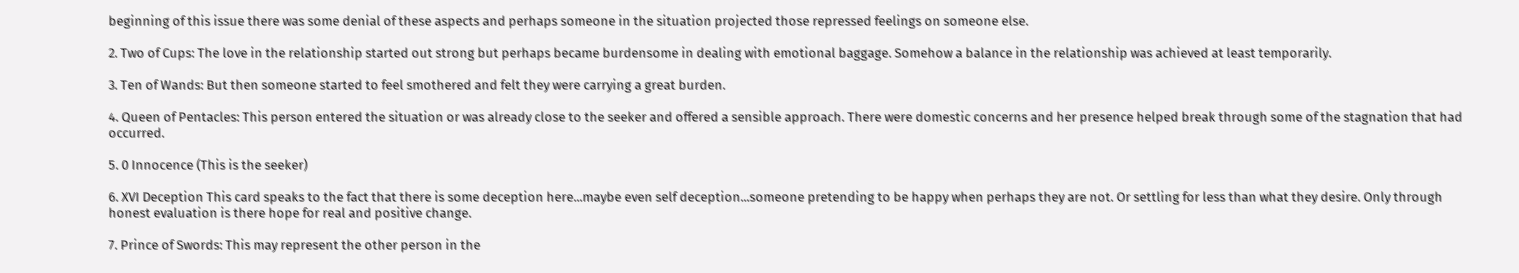beginning of this issue there was some denial of these aspects and perhaps someone in the situation projected those repressed feelings on someone else.

2. Two of Cups: The love in the relationship started out strong but perhaps became burdensome in dealing with emotional baggage. Somehow a balance in the relationship was achieved at least temporarily.

3. Ten of Wands: But then someone started to feel smothered and felt they were carrying a great burden.

4. Queen of Pentacles: This person entered the situation or was already close to the seeker and offered a sensible approach. There were domestic concerns and her presence helped break through some of the stagnation that had occurred.

5. 0 Innocence (This is the seeker)

6. XVI Deception This card speaks to the fact that there is some deception here...maybe even self deception...someone pretending to be happy when perhaps they are not. Or settling for less than what they desire. Only through honest evaluation is there hope for real and positive change.

7. Prince of Swords: This may represent the other person in the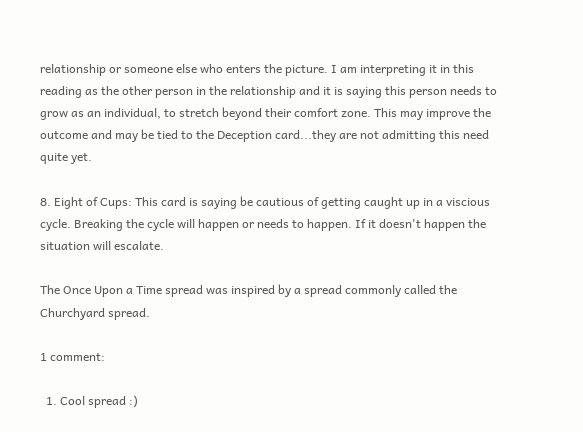relationship or someone else who enters the picture. I am interpreting it in this reading as the other person in the relationship and it is saying this person needs to grow as an individual, to stretch beyond their comfort zone. This may improve the outcome and may be tied to the Deception card...they are not admitting this need quite yet.

8. Eight of Cups: This card is saying be cautious of getting caught up in a viscious cycle. Breaking the cycle will happen or needs to happen. If it doesn't happen the situation will escalate.

The Once Upon a Time spread was inspired by a spread commonly called the Churchyard spread.

1 comment:

  1. Cool spread :)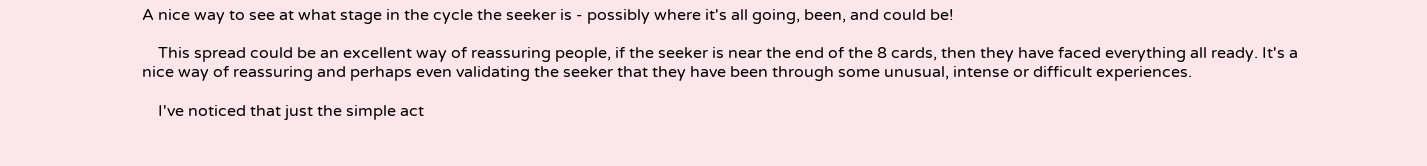A nice way to see at what stage in the cycle the seeker is - possibly where it's all going, been, and could be!

    This spread could be an excellent way of reassuring people, if the seeker is near the end of the 8 cards, then they have faced everything all ready. It's a nice way of reassuring and perhaps even validating the seeker that they have been through some unusual, intense or difficult experiences.

    I've noticed that just the simple act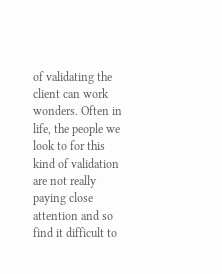of validating the client can work wonders. Often in life, the people we look to for this kind of validation are not really paying close attention and so find it difficult to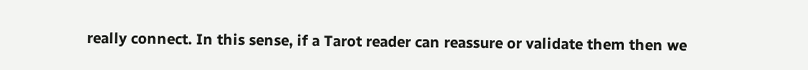really connect. In this sense, if a Tarot reader can reassure or validate them then we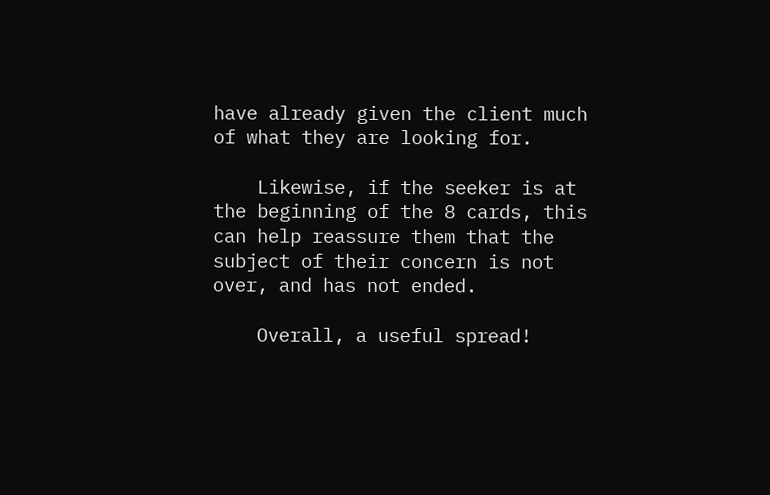have already given the client much of what they are looking for.

    Likewise, if the seeker is at the beginning of the 8 cards, this can help reassure them that the subject of their concern is not over, and has not ended.

    Overall, a useful spread!